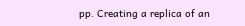pp. Creating a replica of an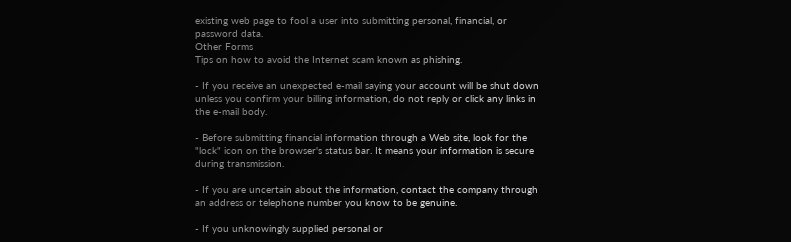existing web page to fool a user into submitting personal, financial, or password data.
Other Forms
Tips on how to avoid the Internet scam known as phishing.

- If you receive an unexpected e-mail saying your account will be shut down unless you confirm your billing information, do not reply or click any links in the e-mail body.

- Before submitting financial information through a Web site, look for the "lock" icon on the browser's status bar. It means your information is secure during transmission.

- If you are uncertain about the information, contact the company through an address or telephone number you know to be genuine.

- If you unknowingly supplied personal or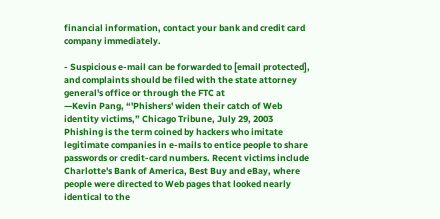financial information, contact your bank and credit card company immediately.

- Suspicious e-mail can be forwarded to [email protected], and complaints should be filed with the state attorney general's office or through the FTC at
—Kevin Pang, “'Phishers' widen their catch of Web identity victims,” Chicago Tribune, July 29, 2003
Phishing is the term coined by hackers who imitate legitimate companies in e-mails to entice people to share passwords or credit-card numbers. Recent victims include Charlotte's Bank of America, Best Buy and eBay, where people were directed to Web pages that looked nearly identical to the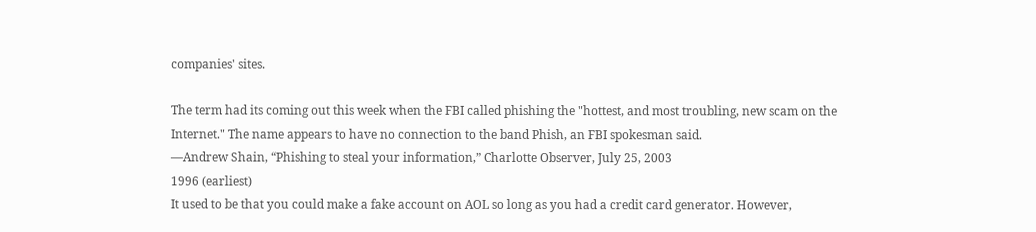companies' sites.

The term had its coming out this week when the FBI called phishing the "hottest, and most troubling, new scam on the Internet." The name appears to have no connection to the band Phish, an FBI spokesman said.
—Andrew Shain, “Phishing to steal your information,” Charlotte Observer, July 25, 2003
1996 (earliest)
It used to be that you could make a fake account on AOL so long as you had a credit card generator. However,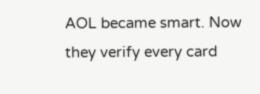AOL became smart. Now they verify every card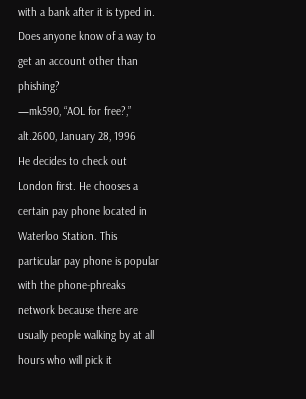with a bank after it is typed in. Does anyone know of a way to get an account other than phishing?
—mk590, “AOL for free?,” alt.2600, January 28, 1996
He decides to check out London first. He chooses a certain pay phone located in Waterloo Station. This particular pay phone is popular with the phone-phreaks network because there are usually people walking by at all hours who will pick it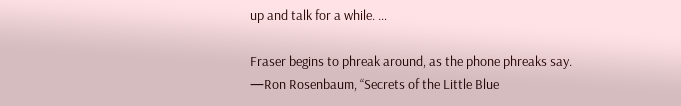up and talk for a while. …

Fraser begins to phreak around, as the phone phreaks say.
—Ron Rosenbaum, “Secrets of the Little Blue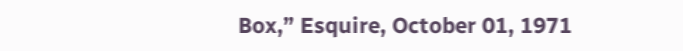Box,” Esquire, October 01, 1971